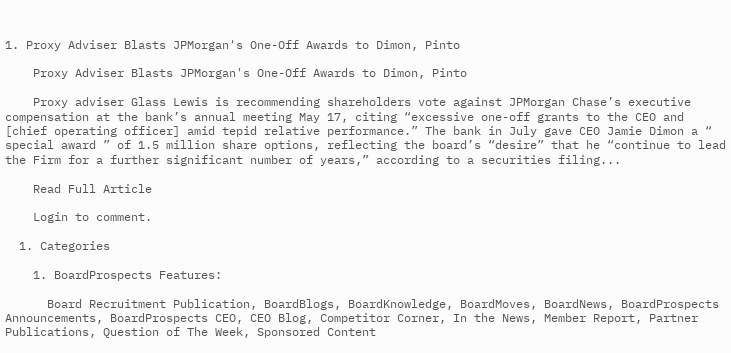1. Proxy Adviser Blasts JPMorgan's One-Off Awards to Dimon, Pinto

    Proxy Adviser Blasts JPMorgan's One-Off Awards to Dimon, Pinto

    Proxy adviser Glass Lewis is recommending shareholders vote against JPMorgan Chase’s executive compensation at the bank’s annual meeting May 17, citing “excessive one-off grants to the CEO and [chief operating officer] amid tepid relative performance.” The bank in July gave CEO Jamie Dimon a “ special award ” of 1.5 million share options, reflecting the board’s “desire” that he “continue to lead the Firm for a further significant number of years,” according to a securities filing...

    Read Full Article

    Login to comment.

  1. Categories

    1. BoardProspects Features:

      Board Recruitment Publication, BoardBlogs, BoardKnowledge, BoardMoves, BoardNews, BoardProspects Announcements, BoardProspects CEO, CEO Blog, Competitor Corner, In the News, Member Report, Partner Publications, Question of The Week, Sponsored Content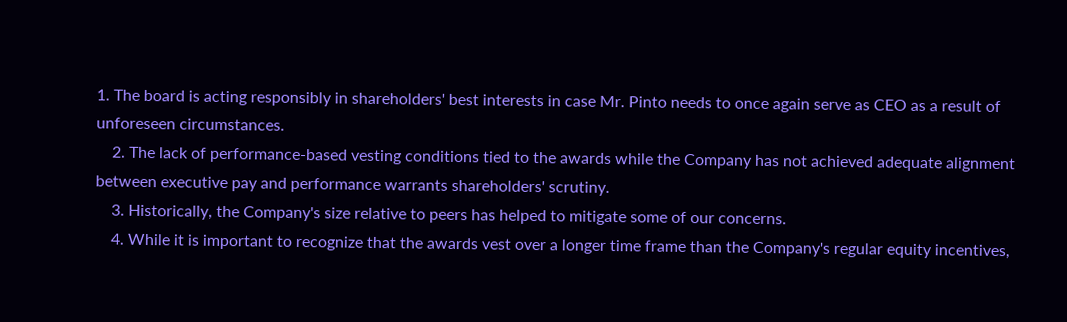1. The board is acting responsibly in shareholders' best interests in case Mr. Pinto needs to once again serve as CEO as a result of unforeseen circumstances.
    2. The lack of performance-based vesting conditions tied to the awards while the Company has not achieved adequate alignment between executive pay and performance warrants shareholders' scrutiny.
    3. Historically, the Company's size relative to peers has helped to mitigate some of our concerns.
    4. While it is important to recognize that the awards vest over a longer time frame than the Company's regular equity incentives,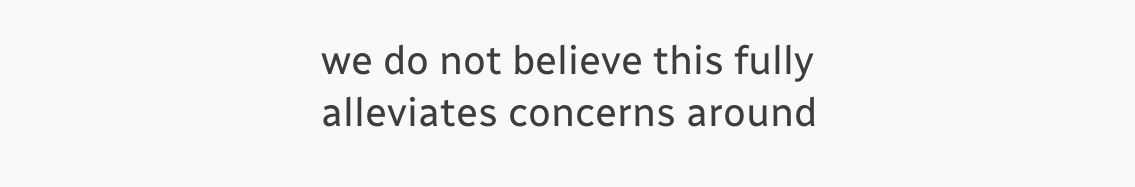we do not believe this fully alleviates concerns around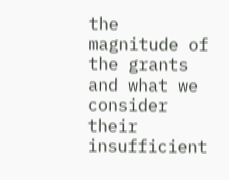the magnitude of the grants and what we consider their insufficient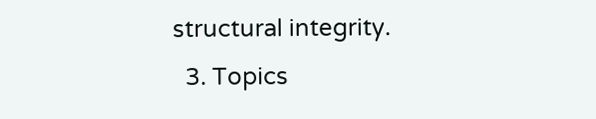structural integrity.
  3. Topics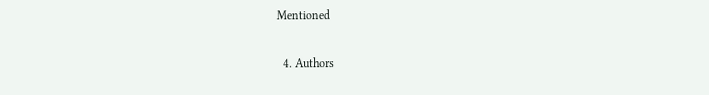Mentioned

  4. Authors